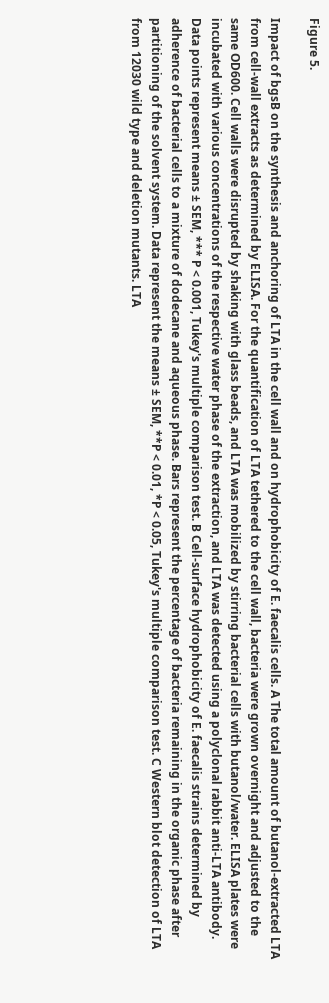Figure 5.

Impact of bgsB on the synthesis and anchoring of LTA in the cell wall and on hydrophobicity of E. faecalis cells. A The total amount of butanol-extracted LTA from cell-wall extracts as determined by ELISA. For the quantification of LTA tethered to the cell wall, bacteria were grown overnight and adjusted to the same OD600. Cell walls were disrupted by shaking with glass beads, and LTA was mobilized by stirring bacterial cells with butanol/water. ELISA plates were incubated with various concentrations of the respective water phase of the extraction, and LTA was detected using a polyclonal rabbit anti-LTA antibody. Data points represent means ± SEM, *** P < 0.001, Tukey's multiple comparison test. B Cell-surface hydrophobicity of E. faecalis strains determined by adherence of bacterial cells to a mixture of dodecane and aqueous phase. Bars represent the percentage of bacteria remaining in the organic phase after partitioning of the solvent system. Data represent the means ± SEM, **P < 0.01, *P < 0.05, Tukey's multiple comparison test. C Western blot detection of LTA from 12030 wild type and deletion mutants. LTA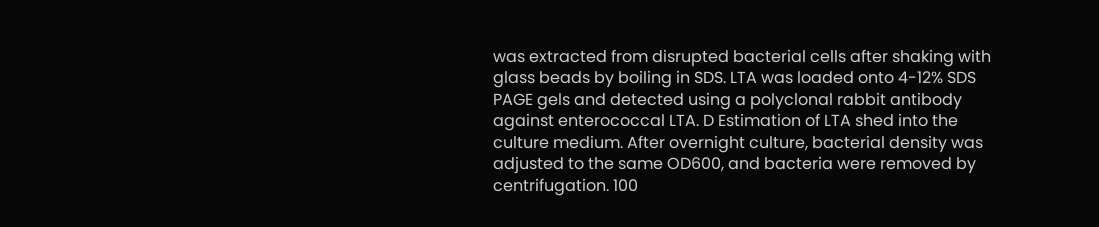was extracted from disrupted bacterial cells after shaking with glass beads by boiling in SDS. LTA was loaded onto 4-12% SDS PAGE gels and detected using a polyclonal rabbit antibody against enterococcal LTA. D Estimation of LTA shed into the culture medium. After overnight culture, bacterial density was adjusted to the same OD600, and bacteria were removed by centrifugation. 100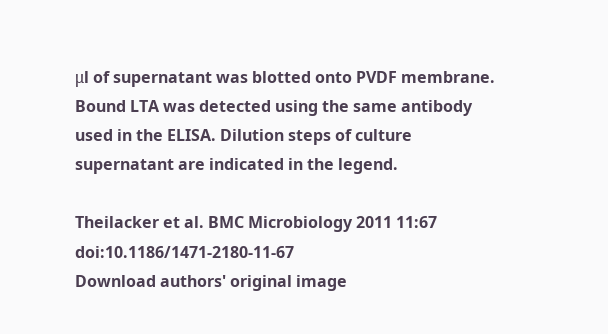μl of supernatant was blotted onto PVDF membrane. Bound LTA was detected using the same antibody used in the ELISA. Dilution steps of culture supernatant are indicated in the legend.

Theilacker et al. BMC Microbiology 2011 11:67   doi:10.1186/1471-2180-11-67
Download authors' original image